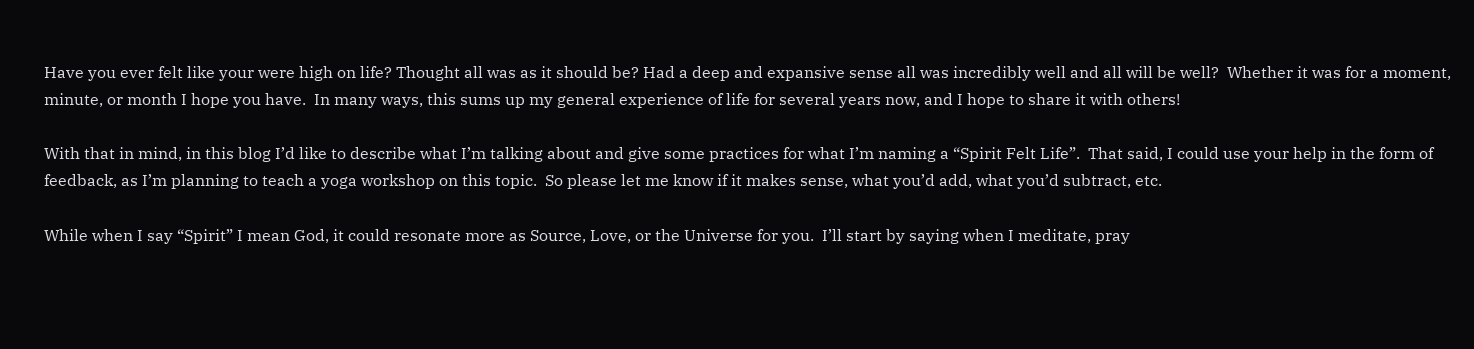Have you ever felt like your were high on life? Thought all was as it should be? Had a deep and expansive sense all was incredibly well and all will be well?  Whether it was for a moment, minute, or month I hope you have.  In many ways, this sums up my general experience of life for several years now, and I hope to share it with others!

With that in mind, in this blog I’d like to describe what I’m talking about and give some practices for what I’m naming a “Spirit Felt Life”.  That said, I could use your help in the form of feedback, as I’m planning to teach a yoga workshop on this topic.  So please let me know if it makes sense, what you’d add, what you’d subtract, etc.

While when I say “Spirit” I mean God, it could resonate more as Source, Love, or the Universe for you.  I’ll start by saying when I meditate, pray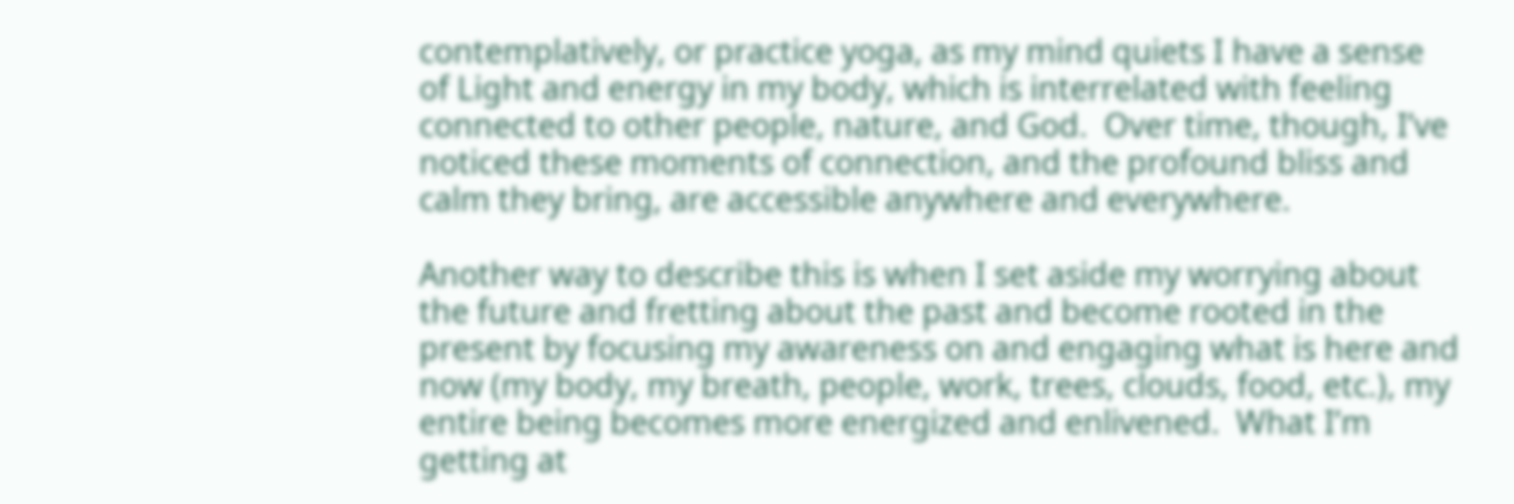contemplatively, or practice yoga, as my mind quiets I have a sense of Light and energy in my body, which is interrelated with feeling connected to other people, nature, and God.  Over time, though, I’ve noticed these moments of connection, and the profound bliss and calm they bring, are accessible anywhere and everywhere.

Another way to describe this is when I set aside my worrying about the future and fretting about the past and become rooted in the present by focusing my awareness on and engaging what is here and now (my body, my breath, people, work, trees, clouds, food, etc.), my entire being becomes more energized and enlivened.  What I’m getting at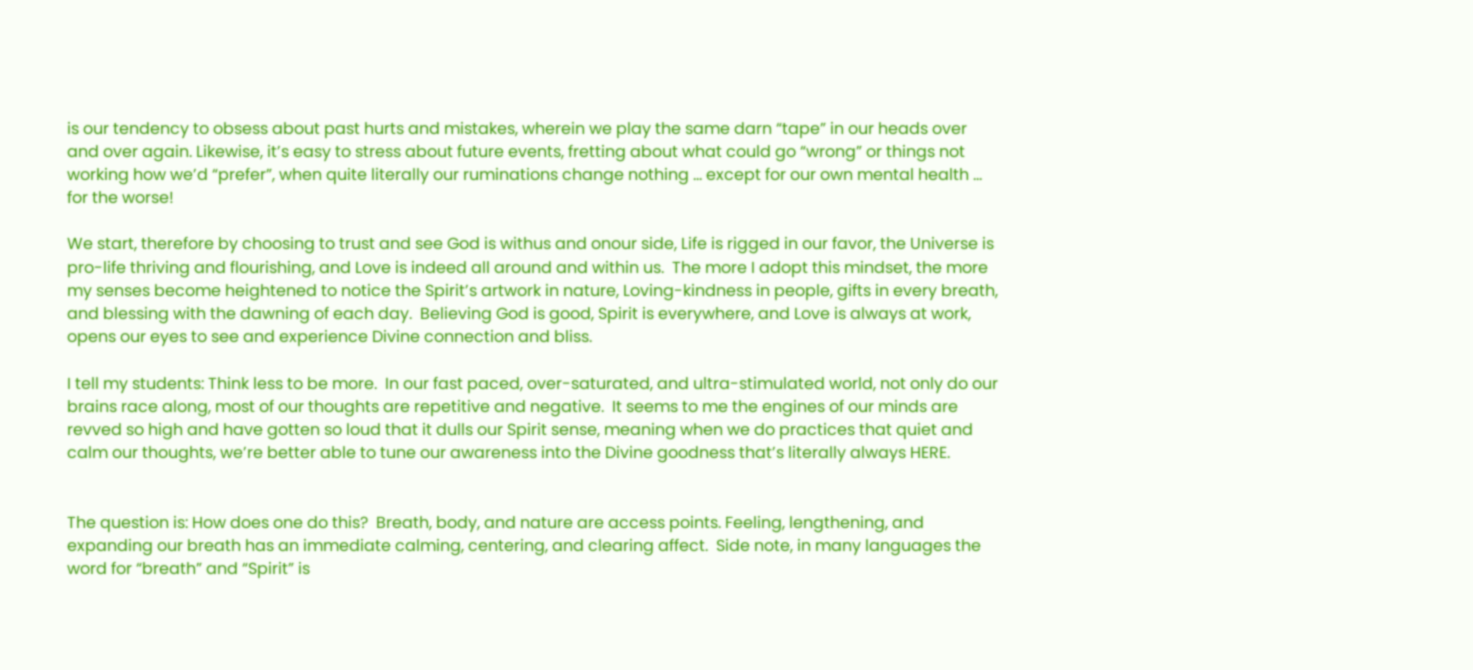is our tendency to obsess about past hurts and mistakes, wherein we play the same darn “tape” in our heads over and over again. Likewise, it’s easy to stress about future events, fretting about what could go “wrong” or things not working how we’d “prefer”, when quite literally our ruminations change nothing … except for our own mental health … for the worse!

We start, therefore by choosing to trust and see God is withus and onour side, Life is rigged in our favor, the Universe is pro-life thriving and flourishing, and Love is indeed all around and within us.  The more I adopt this mindset, the more my senses become heightened to notice the Spirit’s artwork in nature, Loving-kindness in people, gifts in every breath, and blessing with the dawning of each day.  Believing God is good, Spirit is everywhere, and Love is always at work, opens our eyes to see and experience Divine connection and bliss.

I tell my students: Think less to be more.  In our fast paced, over-saturated, and ultra-stimulated world, not only do our brains race along, most of our thoughts are repetitive and negative.  It seems to me the engines of our minds are revved so high and have gotten so loud that it dulls our Spirit sense, meaning when we do practices that quiet and calm our thoughts, we’re better able to tune our awareness into the Divine goodness that’s literally always HERE.


The question is: How does one do this?  Breath, body, and nature are access points. Feeling, lengthening, and expanding our breath has an immediate calming, centering, and clearing affect.  Side note, in many languages the word for “breath” and “Spirit” is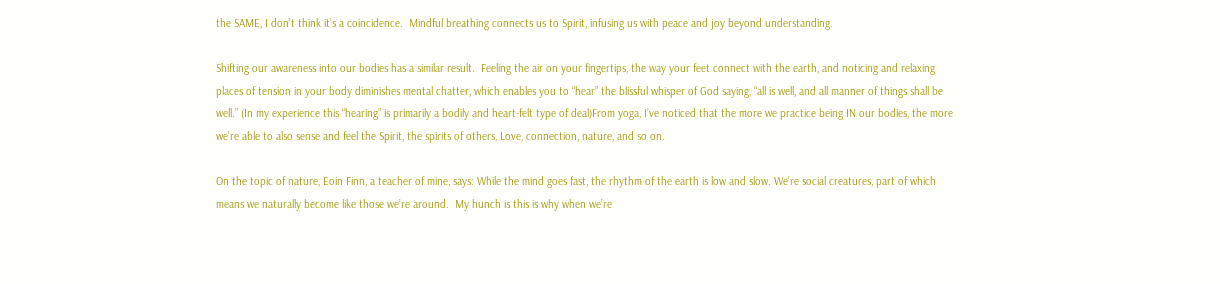the SAME, I don’t think it’s a coincidence.  Mindful breathing connects us to Spirit, infusing us with peace and joy beyond understanding.

Shifting our awareness into our bodies has a similar result.  Feeling the air on your fingertips, the way your feet connect with the earth, and noticing and relaxing places of tension in your body diminishes mental chatter, which enables you to “hear” the blissful whisper of God saying, “all is well, and all manner of things shall be well.” (In my experience this “hearing” is primarily a bodily and heart-felt type of deal)From yoga, I’ve noticed that the more we practice being IN our bodies, the more we’re able to also sense and feel the Spirit, the spirits of others, Love, connection, nature, and so on.

On the topic of nature, Eoin Finn, a teacher of mine, says: While the mind goes fast, the rhythm of the earth is low and slow. We’re social creatures, part of which means we naturally become like those we’re around.  My hunch is this is why when we’re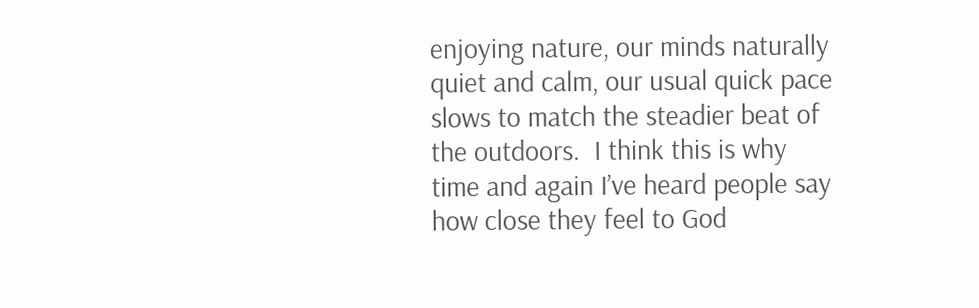enjoying nature, our minds naturally quiet and calm, our usual quick pace slows to match the steadier beat of the outdoors.  I think this is why time and again I’ve heard people say how close they feel to God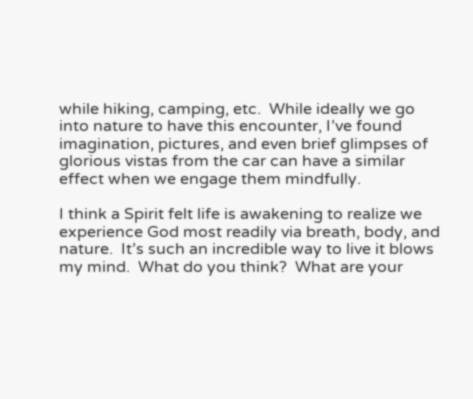while hiking, camping, etc.  While ideally we go into nature to have this encounter, I’ve found imagination, pictures, and even brief glimpses of glorious vistas from the car can have a similar effect when we engage them mindfully.

I think a Spirit felt life is awakening to realize we experience God most readily via breath, body, and nature.  It’s such an incredible way to live it blows my mind.  What do you think?  What are your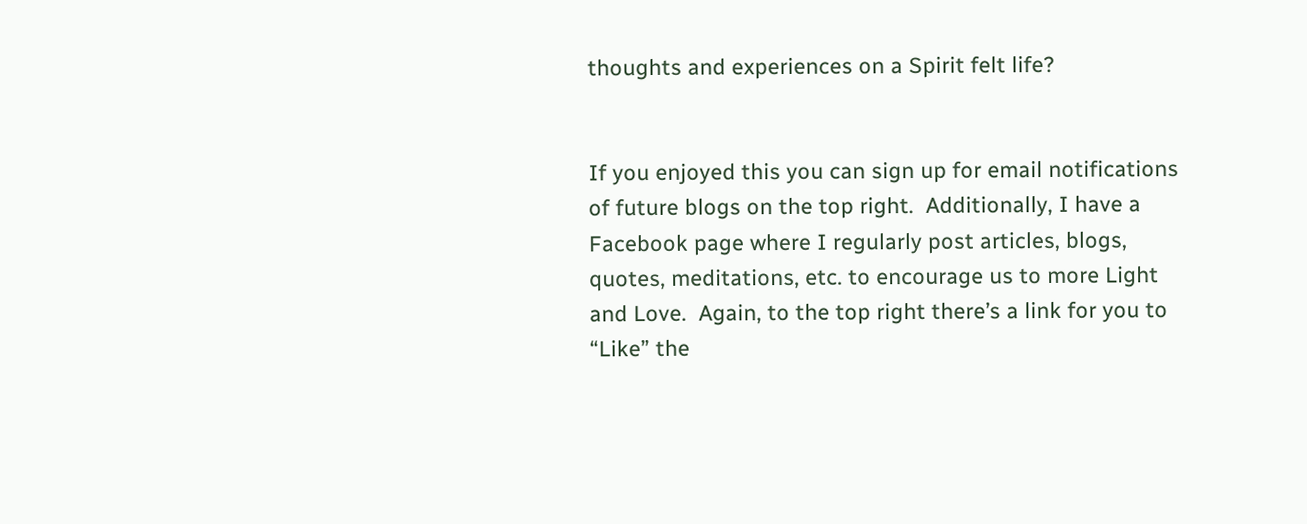thoughts and experiences on a Spirit felt life?


If you enjoyed this you can sign up for email notifications of future blogs on the top right.  Additionally, I have a Facebook page where I regularly post articles, blogs, quotes, meditations, etc. to encourage us to more Light and Love.  Again, to the top right there’s a link for you to “Like” the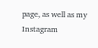page, as well as my Instagram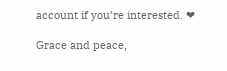account if you’re interested. ❤

Grace and peace,